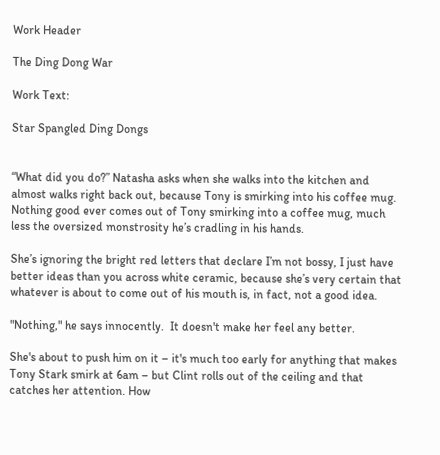Work Header

The Ding Dong War

Work Text:

Star Spangled Ding Dongs


“What did you do?” Natasha asks when she walks into the kitchen and almost walks right back out, because Tony is smirking into his coffee mug. Nothing good ever comes out of Tony smirking into a coffee mug, much less the oversized monstrosity he’s cradling in his hands.

She’s ignoring the bright red letters that declare I’m not bossy, I just have better ideas than you across white ceramic, because she’s very certain that whatever is about to come out of his mouth is, in fact, not a good idea.

"Nothing," he says innocently.  It doesn't make her feel any better.

She's about to push him on it – it's much too early for anything that makes Tony Stark smirk at 6am – but Clint rolls out of the ceiling and that catches her attention. How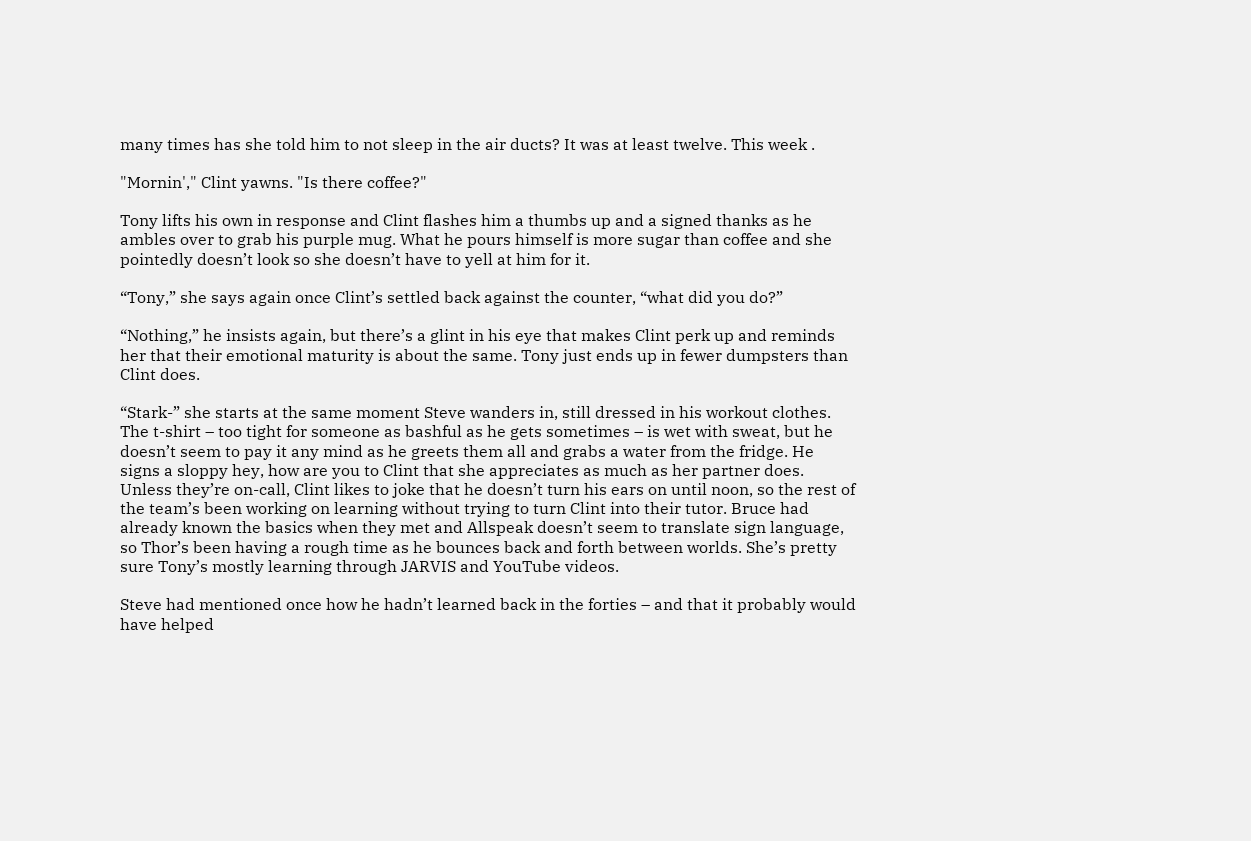many times has she told him to not sleep in the air ducts? It was at least twelve. This week .

"Mornin'," Clint yawns. "Is there coffee?"

Tony lifts his own in response and Clint flashes him a thumbs up and a signed thanks as he ambles over to grab his purple mug. What he pours himself is more sugar than coffee and she pointedly doesn’t look so she doesn’t have to yell at him for it.

“Tony,” she says again once Clint’s settled back against the counter, “what did you do?”

“Nothing,” he insists again, but there’s a glint in his eye that makes Clint perk up and reminds her that their emotional maturity is about the same. Tony just ends up in fewer dumpsters than Clint does.

“Stark-” she starts at the same moment Steve wanders in, still dressed in his workout clothes. The t-shirt – too tight for someone as bashful as he gets sometimes – is wet with sweat, but he doesn’t seem to pay it any mind as he greets them all and grabs a water from the fridge. He signs a sloppy hey, how are you to Clint that she appreciates as much as her partner does. Unless they’re on-call, Clint likes to joke that he doesn’t turn his ears on until noon, so the rest of the team’s been working on learning without trying to turn Clint into their tutor. Bruce had already known the basics when they met and Allspeak doesn’t seem to translate sign language, so Thor’s been having a rough time as he bounces back and forth between worlds. She’s pretty sure Tony’s mostly learning through JARVIS and YouTube videos.

Steve had mentioned once how he hadn’t learned back in the forties – and that it probably would have helped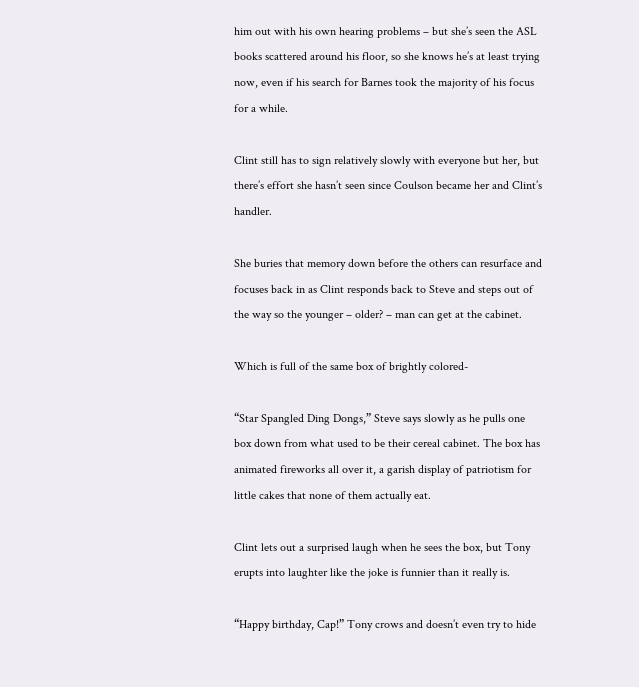him out with his own hearing problems – but she’s seen the ASL books scattered around his floor, so she knows he’s at least trying now, even if his search for Barnes took the majority of his focus for a while.

Clint still has to sign relatively slowly with everyone but her, but there’s effort she hasn’t seen since Coulson became her and Clint’s handler.

She buries that memory down before the others can resurface and focuses back in as Clint responds back to Steve and steps out of the way so the younger – older? – man can get at the cabinet.

Which is full of the same box of brightly colored-

“Star Spangled Ding Dongs,” Steve says slowly as he pulls one box down from what used to be their cereal cabinet. The box has animated fireworks all over it, a garish display of patriotism for little cakes that none of them actually eat.

Clint lets out a surprised laugh when he sees the box, but Tony erupts into laughter like the joke is funnier than it really is.

“Happy birthday, Cap!” Tony crows and doesn’t even try to hide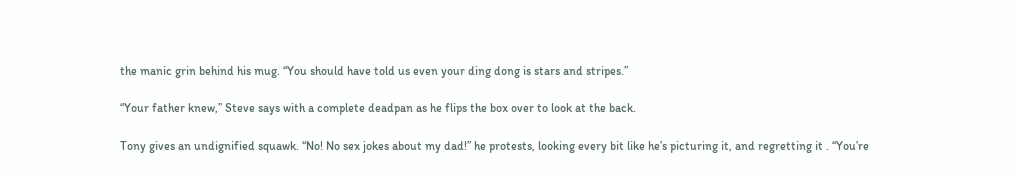the manic grin behind his mug. “You should have told us even your ding dong is stars and stripes.”

“Your father knew,” Steve says with a complete deadpan as he flips the box over to look at the back.

Tony gives an undignified squawk. “No! No sex jokes about my dad!” he protests, looking every bit like he’s picturing it, and regretting it . “You’re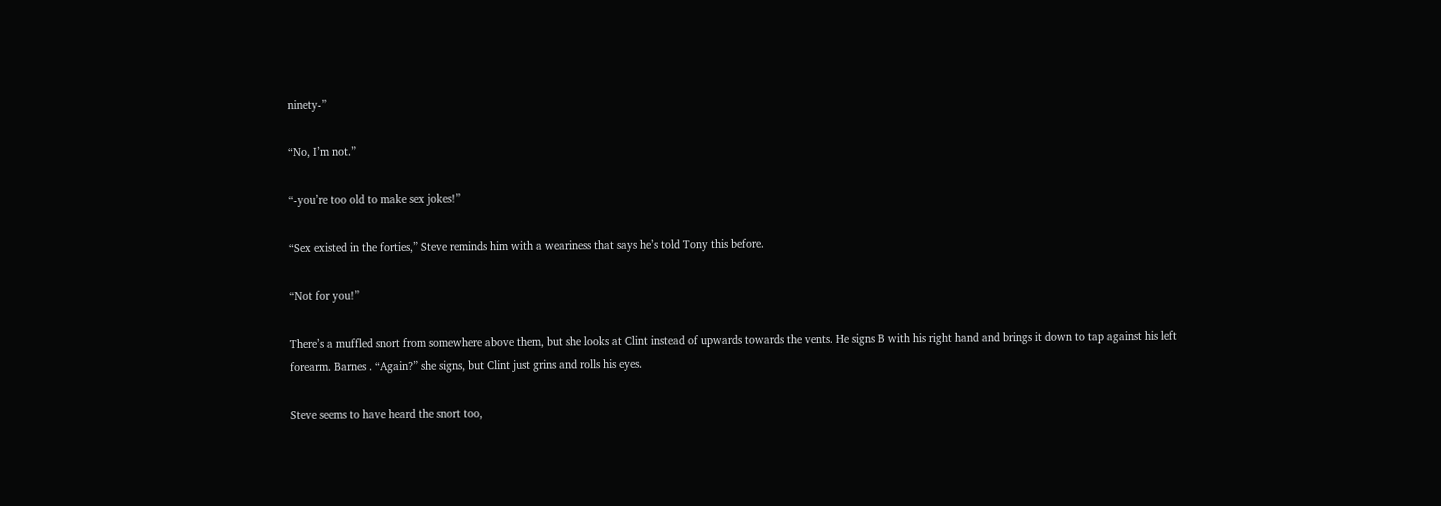ninety-”

“No, I’m not.”

“-you’re too old to make sex jokes!”

“Sex existed in the forties,” Steve reminds him with a weariness that says he’s told Tony this before.

“Not for you!”

There’s a muffled snort from somewhere above them, but she looks at Clint instead of upwards towards the vents. He signs B with his right hand and brings it down to tap against his left forearm. Barnes . “Again?” she signs, but Clint just grins and rolls his eyes.

Steve seems to have heard the snort too,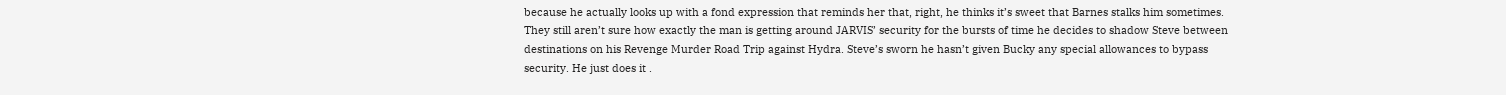because he actually looks up with a fond expression that reminds her that, right, he thinks it’s sweet that Barnes stalks him sometimes. They still aren’t sure how exactly the man is getting around JARVIS’ security for the bursts of time he decides to shadow Steve between destinations on his Revenge Murder Road Trip against Hydra. Steve’s sworn he hasn’t given Bucky any special allowances to bypass security. He just does it .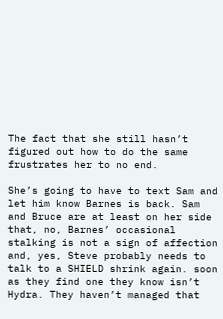The fact that she still hasn’t figured out how to do the same frustrates her to no end.

She’s going to have to text Sam and let him know Barnes is back. Sam and Bruce are at least on her side that, no, Barnes’ occasional stalking is not a sign of affection and, yes, Steve probably needs to talk to a SHIELD shrink again. soon as they find one they know isn’t Hydra. They haven’t managed that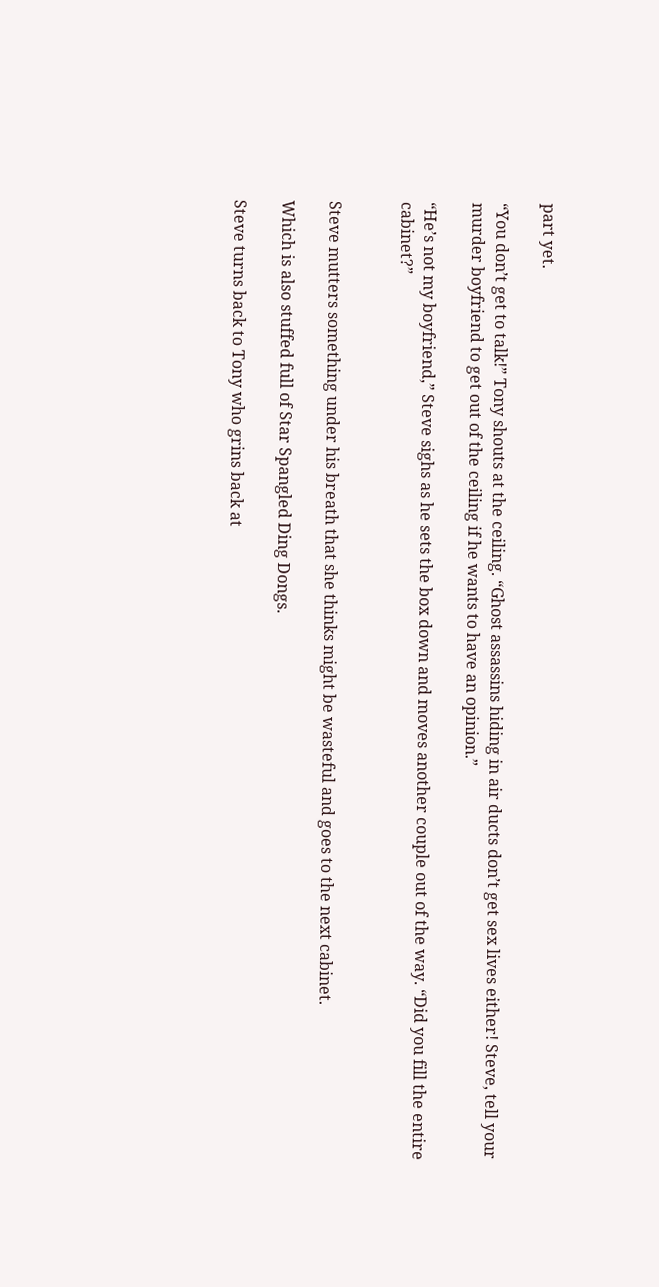part yet.

“You don’t get to talk!” Tony shouts at the ceiling. “Ghost assassins hiding in air ducts don’t get sex lives either! Steve, tell your murder boyfriend to get out of the ceiling if he wants to have an opinion.”

“He’s not my boyfriend,” Steve sighs as he sets the box down and moves another couple out of the way. “Did you fill the entire cabinet?”


Steve mutters something under his breath that she thinks might be wasteful and goes to the next cabinet.

Which is also stuffed full of Star Spangled Ding Dongs.

Steve turns back to Tony who grins back at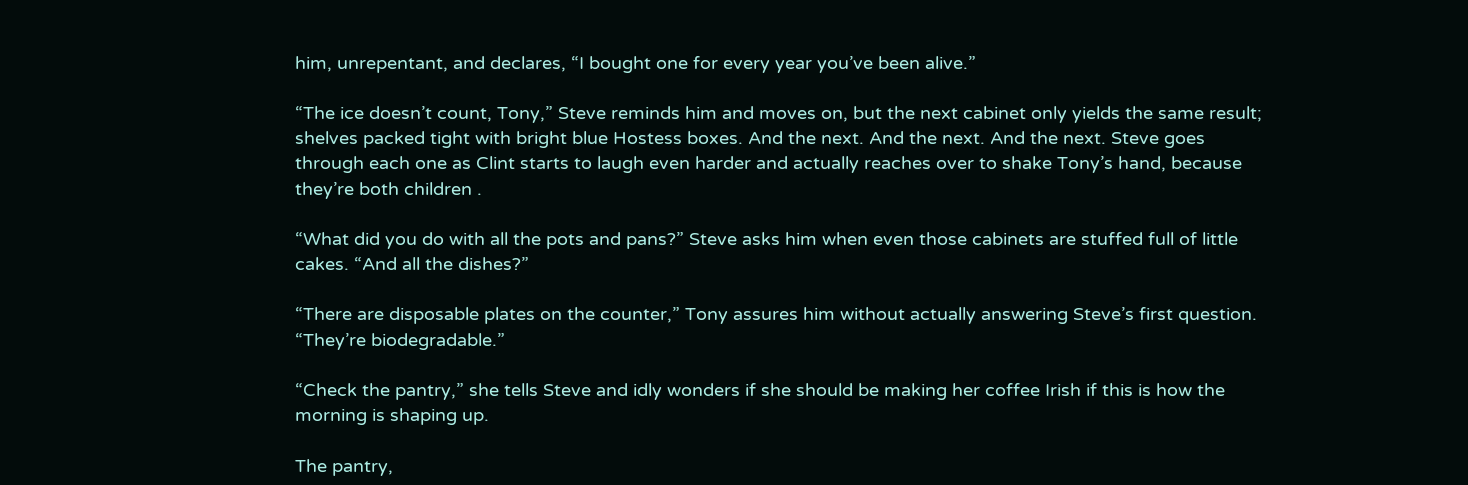him, unrepentant, and declares, “I bought one for every year you’ve been alive.”

“The ice doesn’t count, Tony,” Steve reminds him and moves on, but the next cabinet only yields the same result; shelves packed tight with bright blue Hostess boxes. And the next. And the next. And the next. Steve goes through each one as Clint starts to laugh even harder and actually reaches over to shake Tony’s hand, because they’re both children .

“What did you do with all the pots and pans?” Steve asks him when even those cabinets are stuffed full of little cakes. “And all the dishes?”

“There are disposable plates on the counter,” Tony assures him without actually answering Steve’s first question. “They’re biodegradable.”

“Check the pantry,” she tells Steve and idly wonders if she should be making her coffee Irish if this is how the morning is shaping up.

The pantry,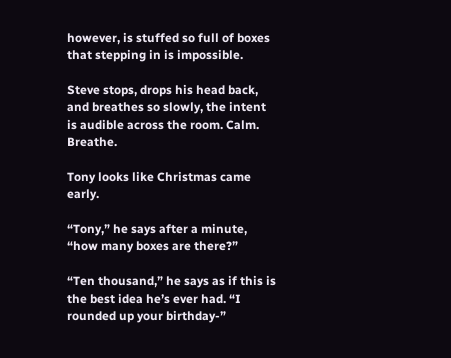however, is stuffed so full of boxes that stepping in is impossible.

Steve stops, drops his head back, and breathes so slowly, the intent is audible across the room. Calm. Breathe.

Tony looks like Christmas came early.

“Tony,” he says after a minute, “how many boxes are there?”

“Ten thousand,” he says as if this is the best idea he’s ever had. “I rounded up your birthday-”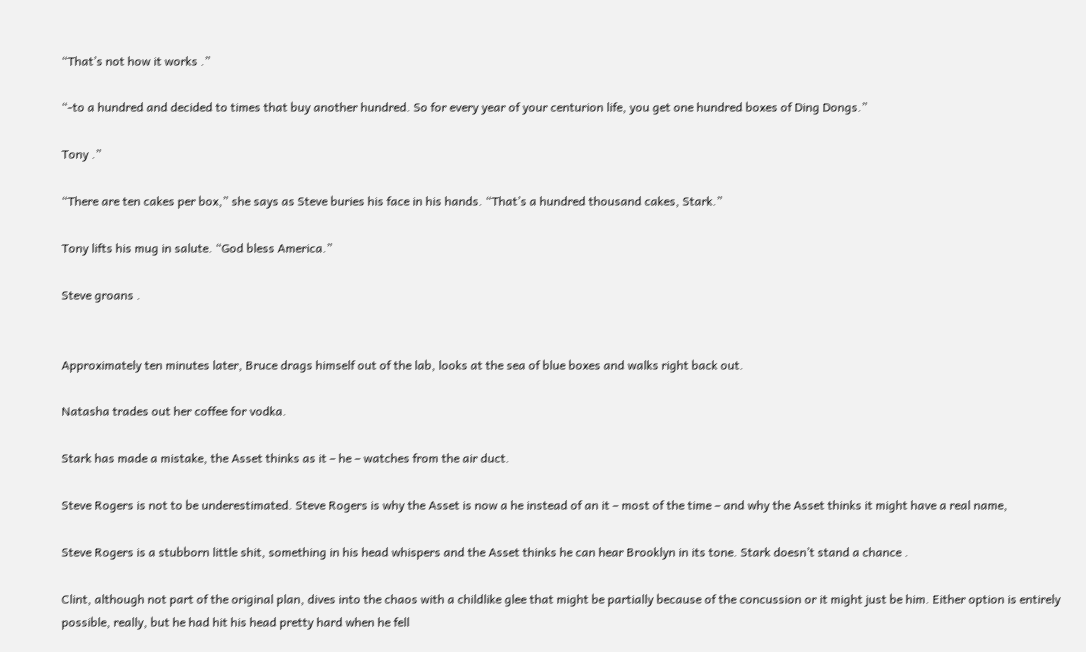“That’s not how it works .”

“-to a hundred and decided to times that buy another hundred. So for every year of your centurion life, you get one hundred boxes of Ding Dongs.”

Tony .”

“There are ten cakes per box,” she says as Steve buries his face in his hands. “That’s a hundred thousand cakes, Stark.”

Tony lifts his mug in salute. “God bless America.”

Steve groans .


Approximately ten minutes later, Bruce drags himself out of the lab, looks at the sea of blue boxes and walks right back out.

Natasha trades out her coffee for vodka.

Stark has made a mistake, the Asset thinks as it – he – watches from the air duct.

Steve Rogers is not to be underestimated. Steve Rogers is why the Asset is now a he instead of an it – most of the time – and why the Asset thinks it might have a real name,

Steve Rogers is a stubborn little shit, something in his head whispers and the Asset thinks he can hear Brooklyn in its tone. Stark doesn’t stand a chance .

Clint, although not part of the original plan, dives into the chaos with a childlike glee that might be partially because of the concussion or it might just be him. Either option is entirely possible, really, but he had hit his head pretty hard when he fell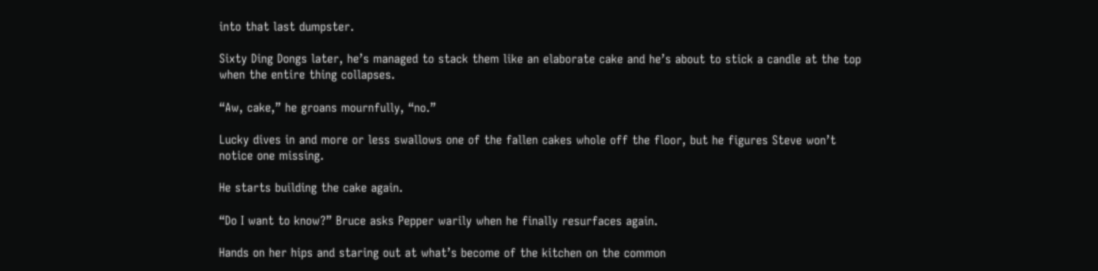into that last dumpster.

Sixty Ding Dongs later, he’s managed to stack them like an elaborate cake and he’s about to stick a candle at the top when the entire thing collapses.

“Aw, cake,” he groans mournfully, “no.”

Lucky dives in and more or less swallows one of the fallen cakes whole off the floor, but he figures Steve won’t notice one missing.

He starts building the cake again.

“Do I want to know?” Bruce asks Pepper warily when he finally resurfaces again.

Hands on her hips and staring out at what’s become of the kitchen on the common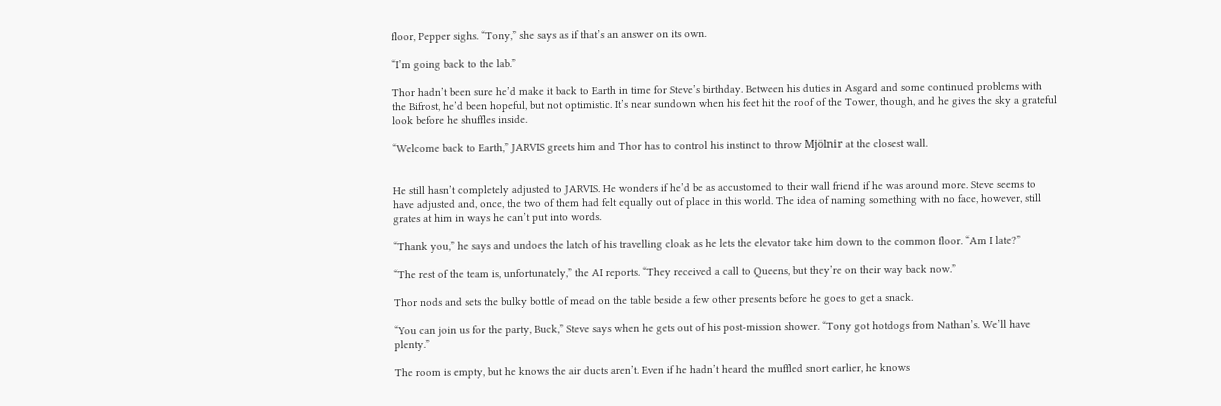floor, Pepper sighs. “Tony,” she says as if that’s an answer on its own.

“I’m going back to the lab.”

Thor hadn’t been sure he’d make it back to Earth in time for Steve’s birthday. Between his duties in Asgard and some continued problems with the Bifrost, he’d been hopeful, but not optimistic. It’s near sundown when his feet hit the roof of the Tower, though, and he gives the sky a grateful look before he shuffles inside.

“Welcome back to Earth,” JARVIS greets him and Thor has to control his instinct to throw Mjölnir at the closest wall.


He still hasn’t completely adjusted to JARVIS. He wonders if he’d be as accustomed to their wall friend if he was around more. Steve seems to have adjusted and, once, the two of them had felt equally out of place in this world. The idea of naming something with no face, however, still grates at him in ways he can’t put into words.

“Thank you,” he says and undoes the latch of his travelling cloak as he lets the elevator take him down to the common floor. “Am I late?”

“The rest of the team is, unfortunately,” the AI reports. “They received a call to Queens, but they’re on their way back now.”

Thor nods and sets the bulky bottle of mead on the table beside a few other presents before he goes to get a snack.

“You can join us for the party, Buck,” Steve says when he gets out of his post-mission shower. “Tony got hotdogs from Nathan’s. We’ll have plenty.”

The room is empty, but he knows the air ducts aren’t. Even if he hadn’t heard the muffled snort earlier, he knows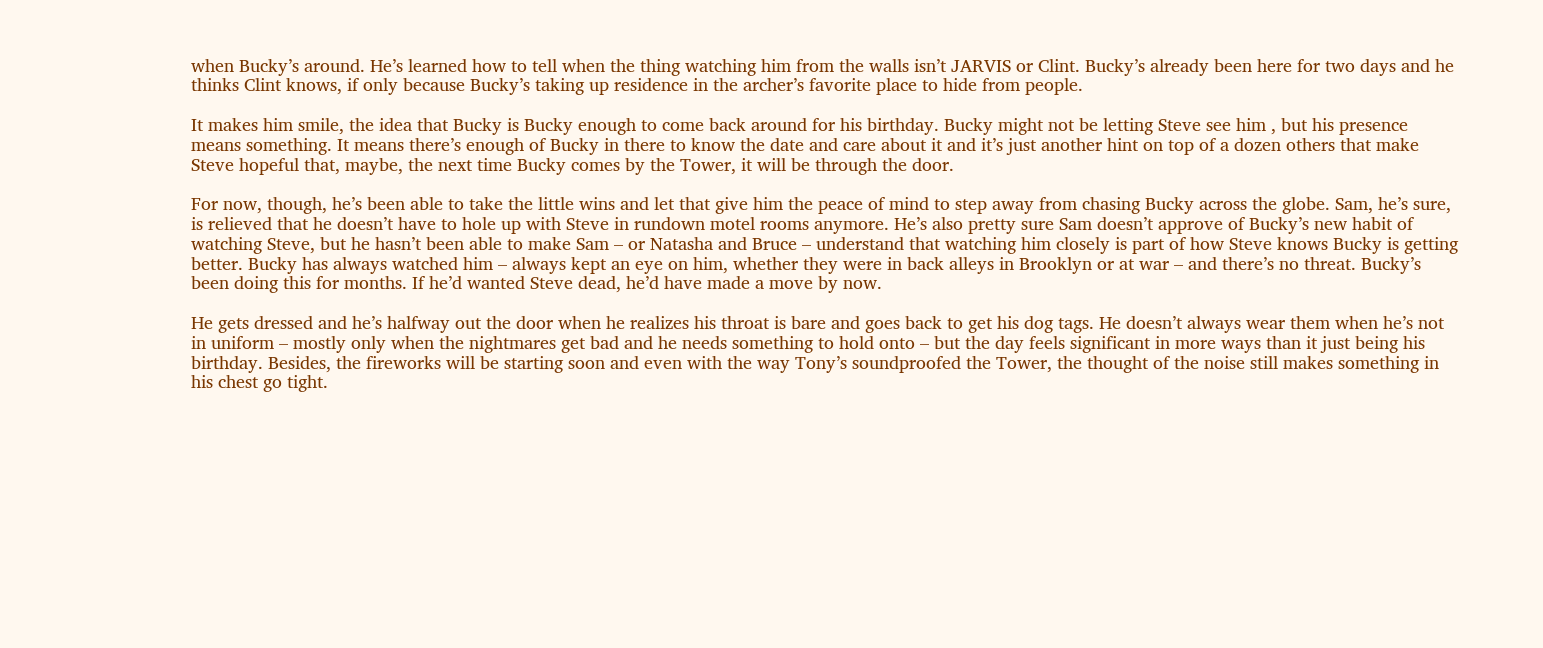when Bucky’s around. He’s learned how to tell when the thing watching him from the walls isn’t JARVIS or Clint. Bucky’s already been here for two days and he thinks Clint knows, if only because Bucky’s taking up residence in the archer’s favorite place to hide from people.

It makes him smile, the idea that Bucky is Bucky enough to come back around for his birthday. Bucky might not be letting Steve see him , but his presence means something. It means there’s enough of Bucky in there to know the date and care about it and it’s just another hint on top of a dozen others that make Steve hopeful that, maybe, the next time Bucky comes by the Tower, it will be through the door.

For now, though, he’s been able to take the little wins and let that give him the peace of mind to step away from chasing Bucky across the globe. Sam, he’s sure, is relieved that he doesn’t have to hole up with Steve in rundown motel rooms anymore. He’s also pretty sure Sam doesn’t approve of Bucky’s new habit of watching Steve, but he hasn’t been able to make Sam – or Natasha and Bruce – understand that watching him closely is part of how Steve knows Bucky is getting better. Bucky has always watched him – always kept an eye on him, whether they were in back alleys in Brooklyn or at war – and there’s no threat. Bucky’s been doing this for months. If he’d wanted Steve dead, he’d have made a move by now.

He gets dressed and he’s halfway out the door when he realizes his throat is bare and goes back to get his dog tags. He doesn’t always wear them when he’s not in uniform – mostly only when the nightmares get bad and he needs something to hold onto – but the day feels significant in more ways than it just being his birthday. Besides, the fireworks will be starting soon and even with the way Tony’s soundproofed the Tower, the thought of the noise still makes something in his chest go tight.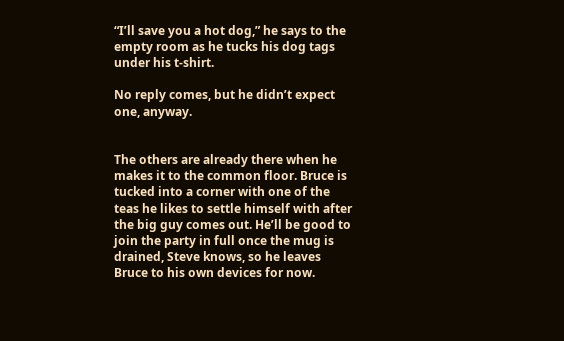“I’ll save you a hot dog,” he says to the empty room as he tucks his dog tags under his t-shirt.

No reply comes, but he didn’t expect one, anyway.


The others are already there when he makes it to the common floor. Bruce is tucked into a corner with one of the teas he likes to settle himself with after the big guy comes out. He’ll be good to join the party in full once the mug is drained, Steve knows, so he leaves Bruce to his own devices for now.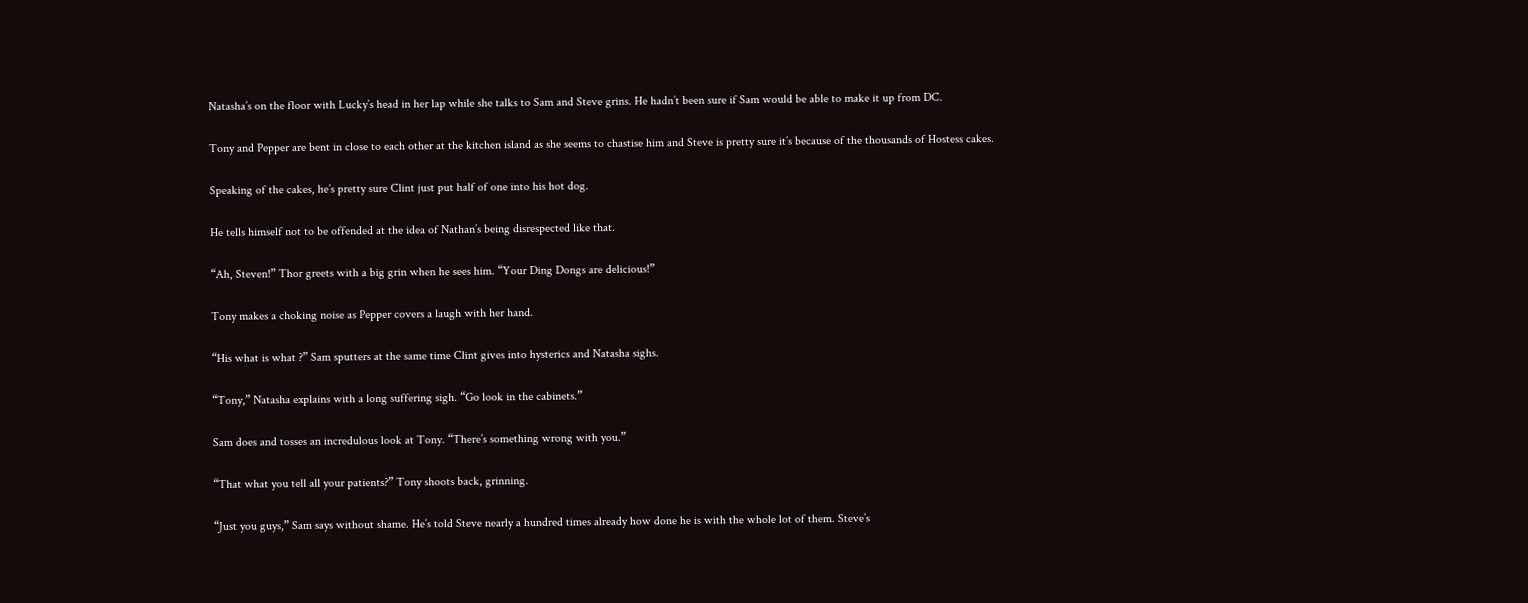Natasha’s on the floor with Lucky’s head in her lap while she talks to Sam and Steve grins. He hadn’t been sure if Sam would be able to make it up from DC.

Tony and Pepper are bent in close to each other at the kitchen island as she seems to chastise him and Steve is pretty sure it’s because of the thousands of Hostess cakes.

Speaking of the cakes, he’s pretty sure Clint just put half of one into his hot dog.

He tells himself not to be offended at the idea of Nathan’s being disrespected like that.

“Ah, Steven!” Thor greets with a big grin when he sees him. “Your Ding Dongs are delicious!”

Tony makes a choking noise as Pepper covers a laugh with her hand.

“His what is what ?” Sam sputters at the same time Clint gives into hysterics and Natasha sighs.

“Tony,” Natasha explains with a long suffering sigh. “Go look in the cabinets.”

Sam does and tosses an incredulous look at Tony. “There’s something wrong with you.”

“That what you tell all your patients?” Tony shoots back, grinning.

“Just you guys,” Sam says without shame. He’s told Steve nearly a hundred times already how done he is with the whole lot of them. Steve’s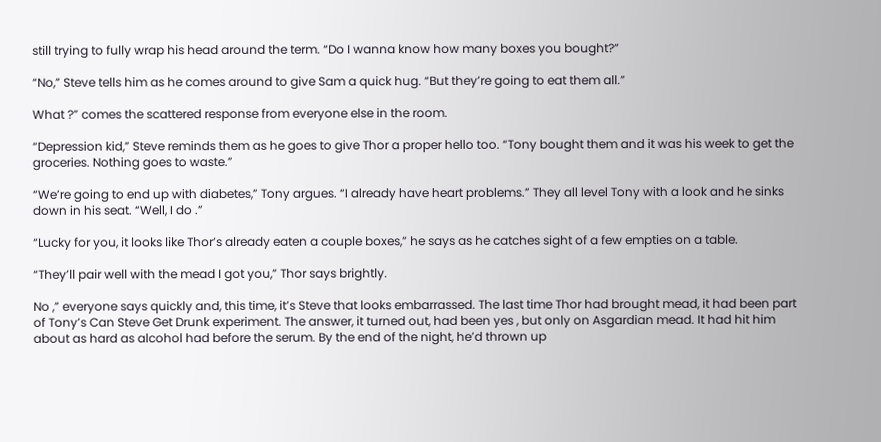still trying to fully wrap his head around the term. “Do I wanna know how many boxes you bought?”

“No,” Steve tells him as he comes around to give Sam a quick hug. “But they’re going to eat them all.”

What ?” comes the scattered response from everyone else in the room.

“Depression kid,” Steve reminds them as he goes to give Thor a proper hello too. “Tony bought them and it was his week to get the groceries. Nothing goes to waste.”

“We’re going to end up with diabetes,” Tony argues. “I already have heart problems.” They all level Tony with a look and he sinks down in his seat. “Well, I do .”

“Lucky for you, it looks like Thor’s already eaten a couple boxes,” he says as he catches sight of a few empties on a table.

“They’ll pair well with the mead I got you,” Thor says brightly.

No ,” everyone says quickly and, this time, it’s Steve that looks embarrassed. The last time Thor had brought mead, it had been part of Tony’s Can Steve Get Drunk experiment. The answer, it turned out, had been yes , but only on Asgardian mead. It had hit him about as hard as alcohol had before the serum. By the end of the night, he’d thrown up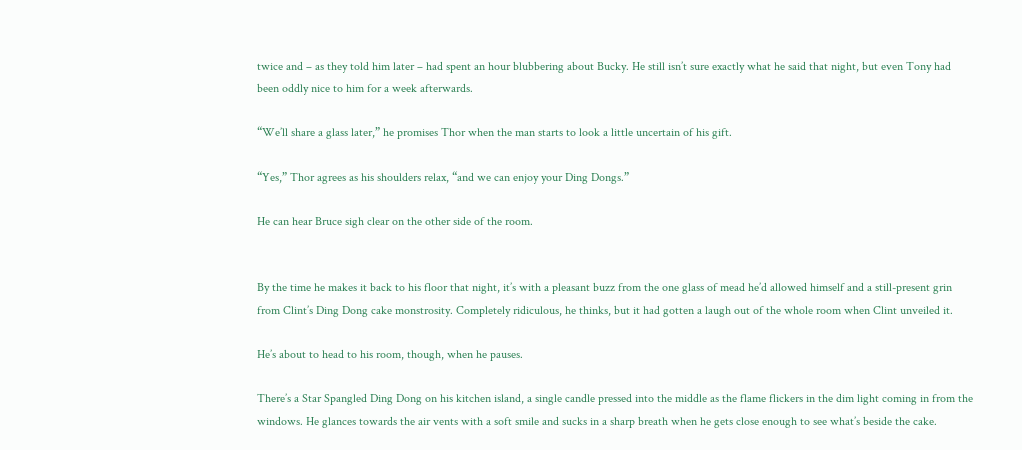twice and – as they told him later – had spent an hour blubbering about Bucky. He still isn’t sure exactly what he said that night, but even Tony had been oddly nice to him for a week afterwards.

“We’ll share a glass later,” he promises Thor when the man starts to look a little uncertain of his gift.

“Yes,” Thor agrees as his shoulders relax, “and we can enjoy your Ding Dongs.”

He can hear Bruce sigh clear on the other side of the room.


By the time he makes it back to his floor that night, it’s with a pleasant buzz from the one glass of mead he’d allowed himself and a still-present grin from Clint’s Ding Dong cake monstrosity. Completely ridiculous, he thinks, but it had gotten a laugh out of the whole room when Clint unveiled it.

He’s about to head to his room, though, when he pauses.

There’s a Star Spangled Ding Dong on his kitchen island, a single candle pressed into the middle as the flame flickers in the dim light coming in from the windows. He glances towards the air vents with a soft smile and sucks in a sharp breath when he gets close enough to see what’s beside the cake.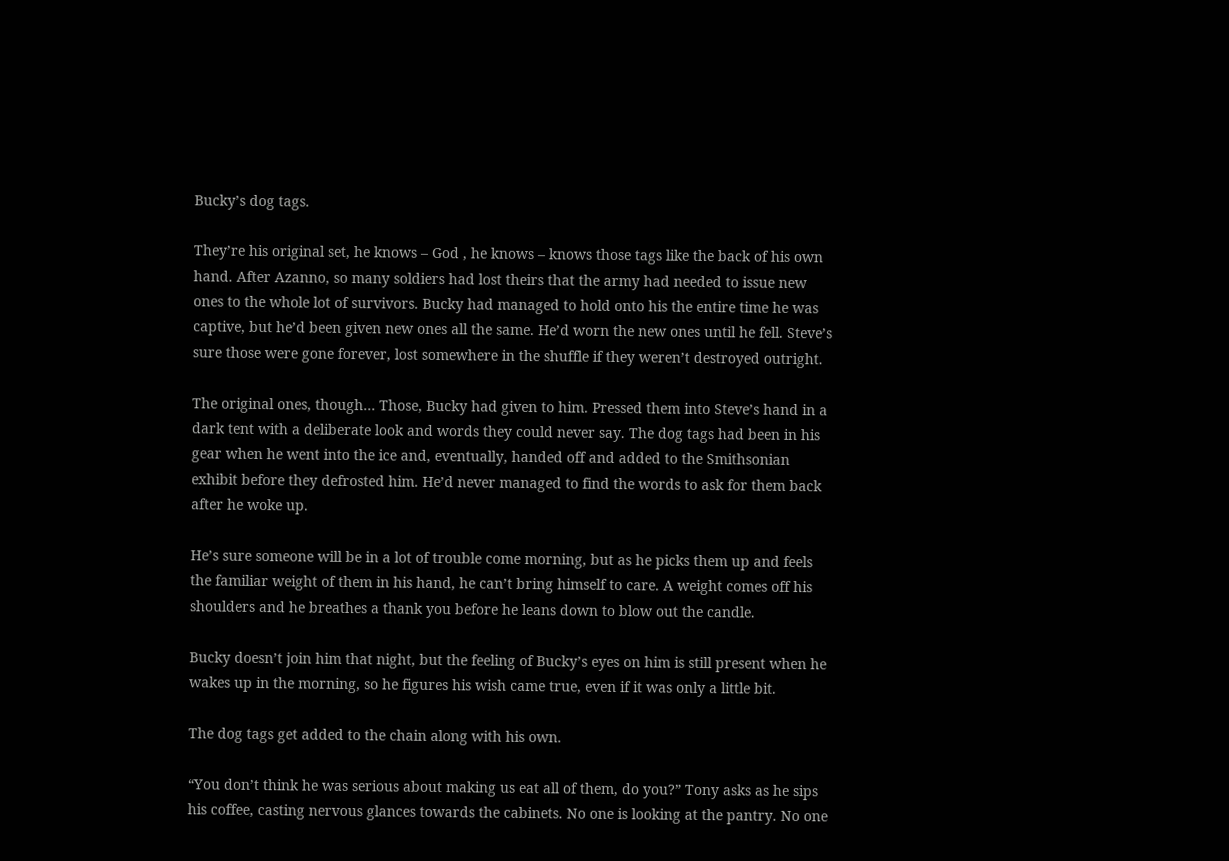Bucky’s dog tags.

They’re his original set, he knows – God , he knows – knows those tags like the back of his own hand. After Azanno, so many soldiers had lost theirs that the army had needed to issue new ones to the whole lot of survivors. Bucky had managed to hold onto his the entire time he was captive, but he’d been given new ones all the same. He’d worn the new ones until he fell. Steve’s sure those were gone forever, lost somewhere in the shuffle if they weren’t destroyed outright.

The original ones, though… Those, Bucky had given to him. Pressed them into Steve’s hand in a dark tent with a deliberate look and words they could never say. The dog tags had been in his gear when he went into the ice and, eventually, handed off and added to the Smithsonian exhibit before they defrosted him. He’d never managed to find the words to ask for them back after he woke up.

He’s sure someone will be in a lot of trouble come morning, but as he picks them up and feels the familiar weight of them in his hand, he can’t bring himself to care. A weight comes off his shoulders and he breathes a thank you before he leans down to blow out the candle.

Bucky doesn’t join him that night, but the feeling of Bucky’s eyes on him is still present when he wakes up in the morning, so he figures his wish came true, even if it was only a little bit.

The dog tags get added to the chain along with his own.

“You don’t think he was serious about making us eat all of them, do you?” Tony asks as he sips his coffee, casting nervous glances towards the cabinets. No one is looking at the pantry. No one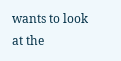wants to look at the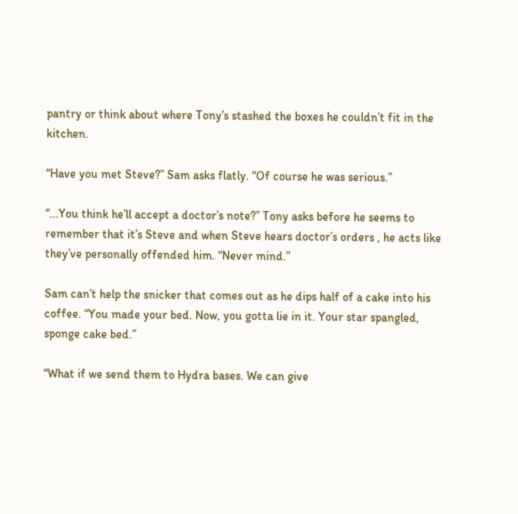pantry or think about where Tony’s stashed the boxes he couldn’t fit in the kitchen.

“Have you met Steve?” Sam asks flatly. “Of course he was serious.”

“...You think he’ll accept a doctor’s note?” Tony asks before he seems to remember that it’s Steve and when Steve hears doctor’s orders , he acts like they’ve personally offended him. “Never mind.”

Sam can’t help the snicker that comes out as he dips half of a cake into his coffee. “You made your bed. Now, you gotta lie in it. Your star spangled, sponge cake bed.”

“What if we send them to Hydra bases. We can give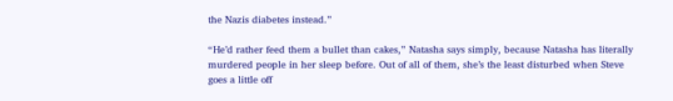the Nazis diabetes instead.”

“He’d rather feed them a bullet than cakes,” Natasha says simply, because Natasha has literally murdered people in her sleep before. Out of all of them, she’s the least disturbed when Steve goes a little off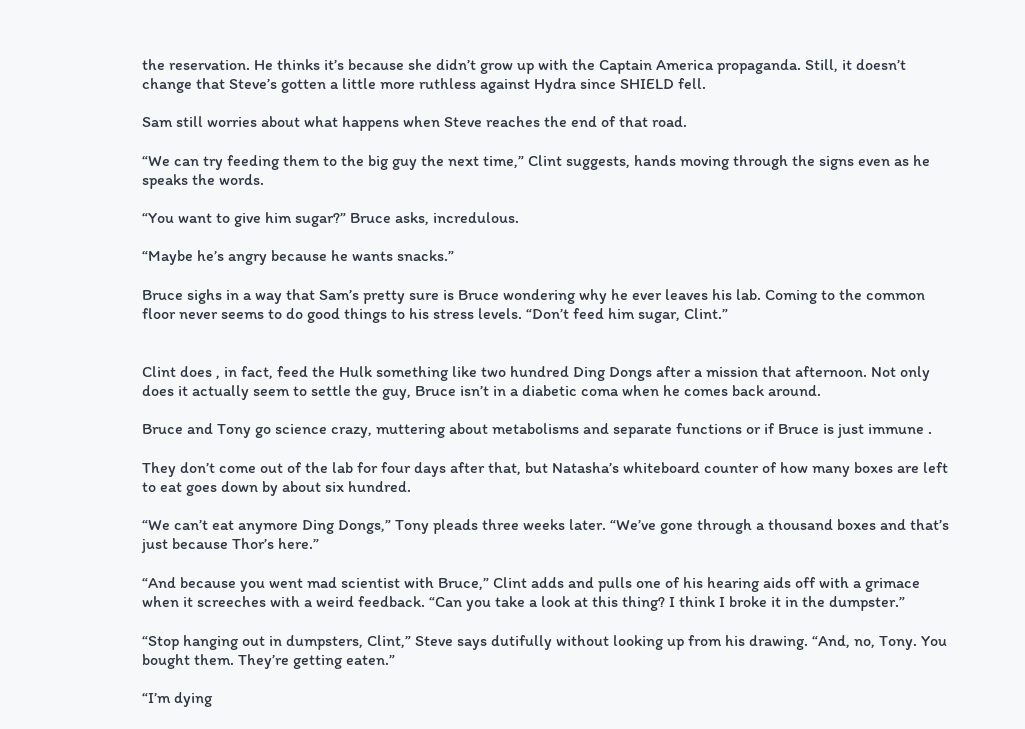the reservation. He thinks it’s because she didn’t grow up with the Captain America propaganda. Still, it doesn’t change that Steve’s gotten a little more ruthless against Hydra since SHIELD fell.

Sam still worries about what happens when Steve reaches the end of that road.

“We can try feeding them to the big guy the next time,” Clint suggests, hands moving through the signs even as he speaks the words.

“You want to give him sugar?” Bruce asks, incredulous.

“Maybe he’s angry because he wants snacks.”

Bruce sighs in a way that Sam’s pretty sure is Bruce wondering why he ever leaves his lab. Coming to the common floor never seems to do good things to his stress levels. “Don’t feed him sugar, Clint.”


Clint does , in fact, feed the Hulk something like two hundred Ding Dongs after a mission that afternoon. Not only does it actually seem to settle the guy, Bruce isn’t in a diabetic coma when he comes back around.

Bruce and Tony go science crazy, muttering about metabolisms and separate functions or if Bruce is just immune .

They don’t come out of the lab for four days after that, but Natasha’s whiteboard counter of how many boxes are left to eat goes down by about six hundred.

“We can’t eat anymore Ding Dongs,” Tony pleads three weeks later. “We’ve gone through a thousand boxes and that’s just because Thor’s here.”

“And because you went mad scientist with Bruce,” Clint adds and pulls one of his hearing aids off with a grimace when it screeches with a weird feedback. “Can you take a look at this thing? I think I broke it in the dumpster.”

“Stop hanging out in dumpsters, Clint,” Steve says dutifully without looking up from his drawing. “And, no, Tony. You bought them. They’re getting eaten.”

“I’m dying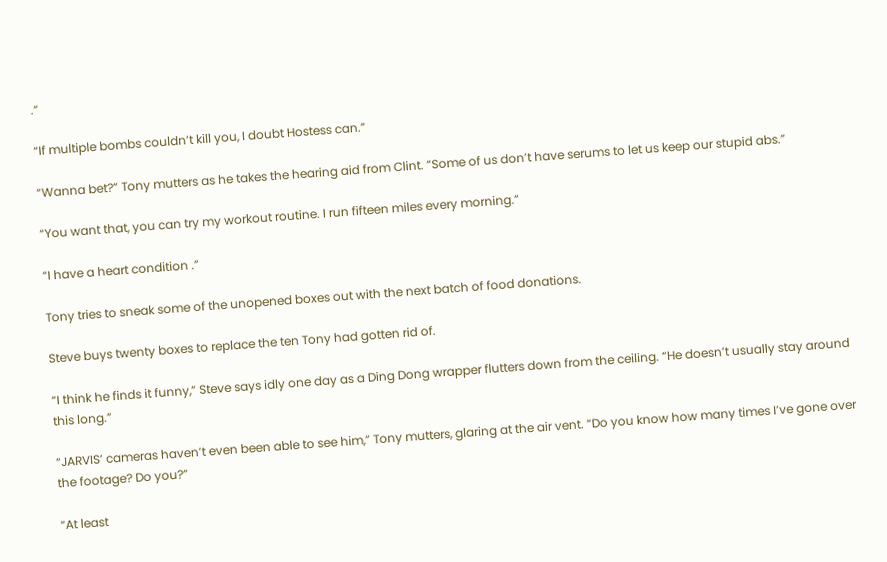.”

“If multiple bombs couldn’t kill you, I doubt Hostess can.”

“Wanna bet?” Tony mutters as he takes the hearing aid from Clint. “Some of us don’t have serums to let us keep our stupid abs.”

“You want that, you can try my workout routine. I run fifteen miles every morning.”

“I have a heart condition .”

Tony tries to sneak some of the unopened boxes out with the next batch of food donations.

Steve buys twenty boxes to replace the ten Tony had gotten rid of.

“I think he finds it funny,” Steve says idly one day as a Ding Dong wrapper flutters down from the ceiling. “He doesn’t usually stay around this long.”

“JARVIS’ cameras haven’t even been able to see him,” Tony mutters, glaring at the air vent. “Do you know how many times I’ve gone over the footage? Do you?”

“At least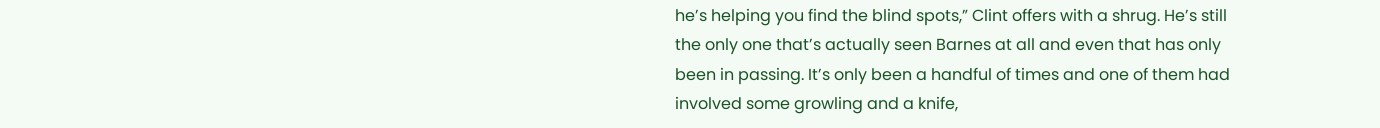he’s helping you find the blind spots,” Clint offers with a shrug. He’s still the only one that’s actually seen Barnes at all and even that has only been in passing. It’s only been a handful of times and one of them had involved some growling and a knife,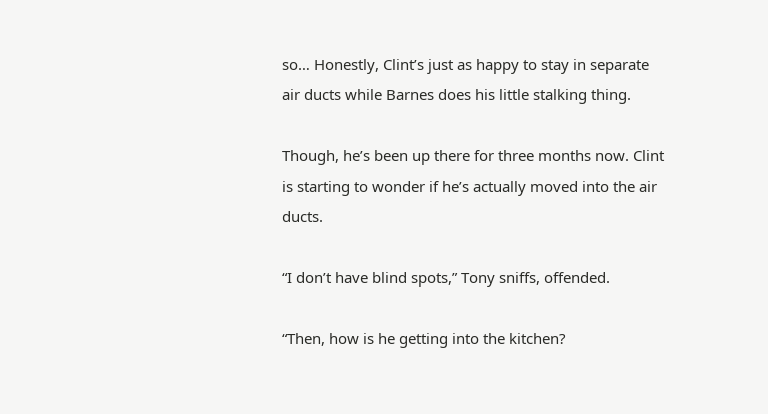so… Honestly, Clint’s just as happy to stay in separate air ducts while Barnes does his little stalking thing.

Though, he’s been up there for three months now. Clint is starting to wonder if he’s actually moved into the air ducts.

“I don’t have blind spots,” Tony sniffs, offended.

“Then, how is he getting into the kitchen?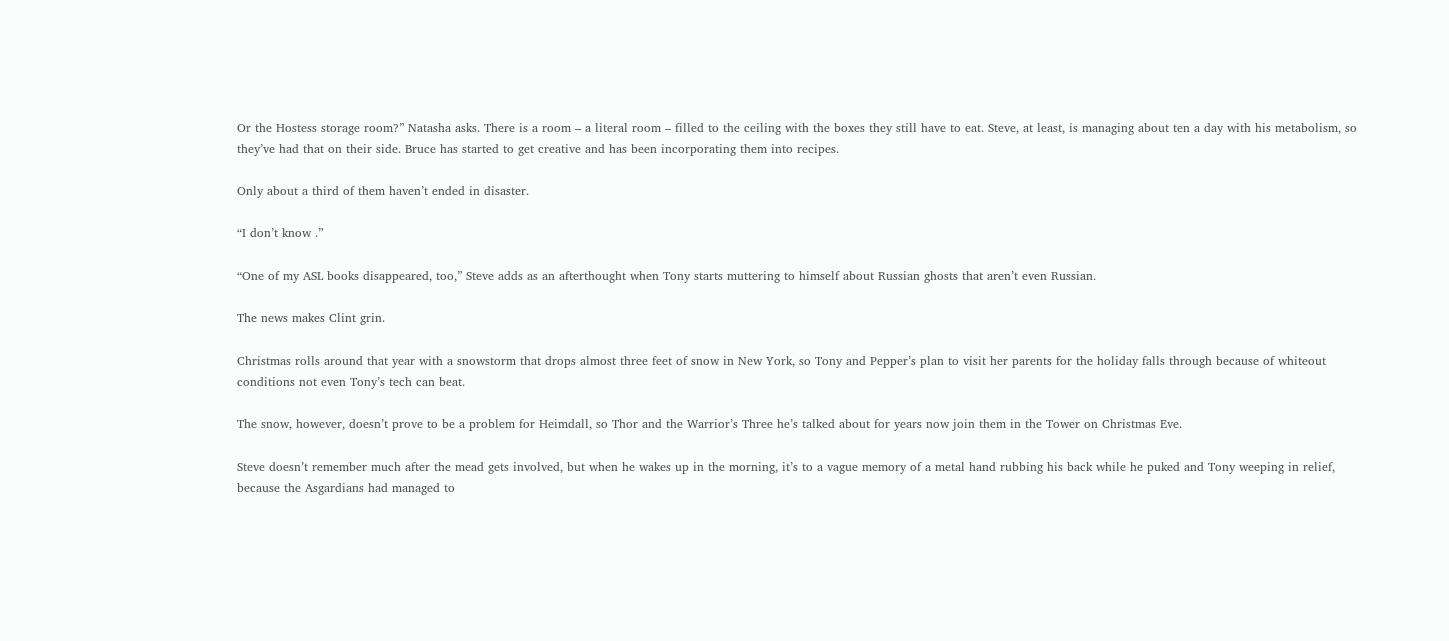Or the Hostess storage room?” Natasha asks. There is a room – a literal room – filled to the ceiling with the boxes they still have to eat. Steve, at least, is managing about ten a day with his metabolism, so they’ve had that on their side. Bruce has started to get creative and has been incorporating them into recipes.

Only about a third of them haven’t ended in disaster.

“I don’t know .”

“One of my ASL books disappeared, too,” Steve adds as an afterthought when Tony starts muttering to himself about Russian ghosts that aren’t even Russian.

The news makes Clint grin.

Christmas rolls around that year with a snowstorm that drops almost three feet of snow in New York, so Tony and Pepper’s plan to visit her parents for the holiday falls through because of whiteout conditions not even Tony’s tech can beat.

The snow, however, doesn’t prove to be a problem for Heimdall, so Thor and the Warrior’s Three he’s talked about for years now join them in the Tower on Christmas Eve.

Steve doesn’t remember much after the mead gets involved, but when he wakes up in the morning, it’s to a vague memory of a metal hand rubbing his back while he puked and Tony weeping in relief, because the Asgardians had managed to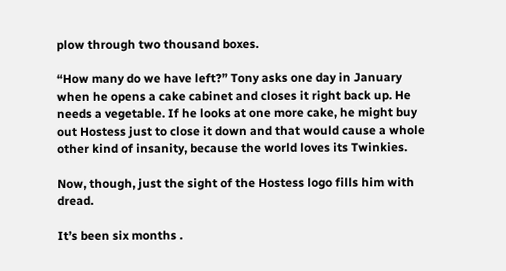plow through two thousand boxes.

“How many do we have left?” Tony asks one day in January when he opens a cake cabinet and closes it right back up. He needs a vegetable. If he looks at one more cake, he might buy out Hostess just to close it down and that would cause a whole other kind of insanity, because the world loves its Twinkies.

Now, though, just the sight of the Hostess logo fills him with dread.

It’s been six months .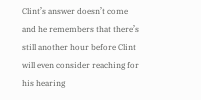Clint’s answer doesn’t come and he remembers that there’s still another hour before Clint will even consider reaching for his hearing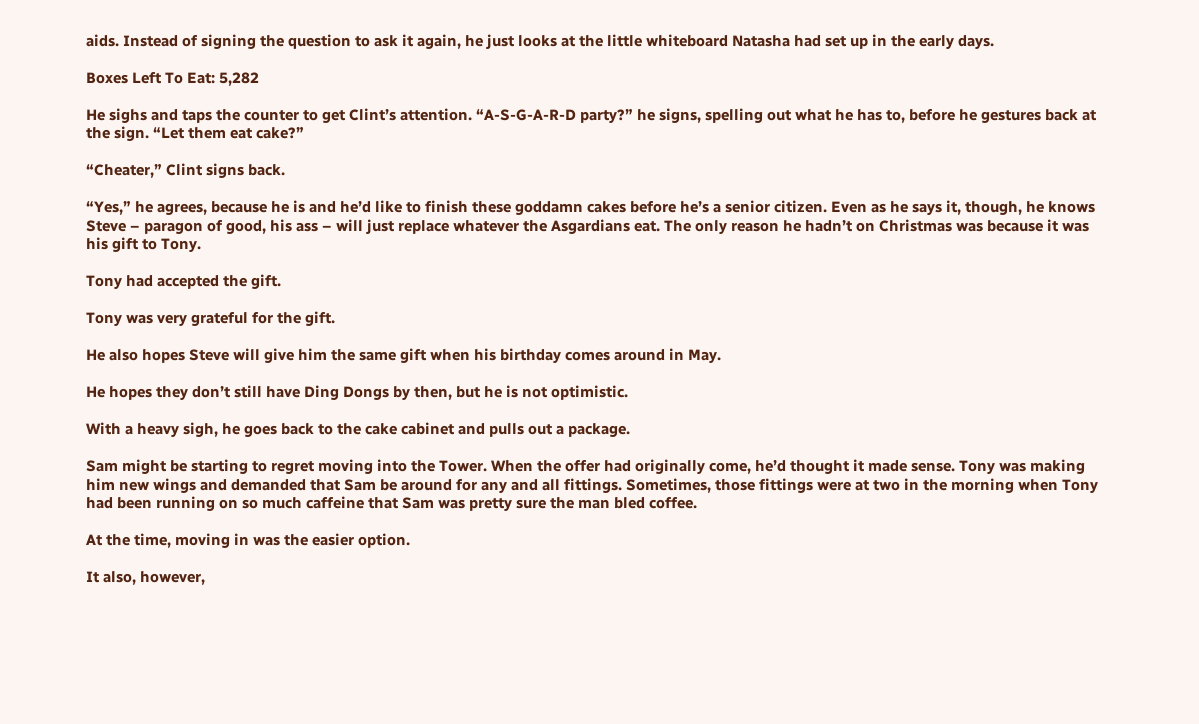aids. Instead of signing the question to ask it again, he just looks at the little whiteboard Natasha had set up in the early days.

Boxes Left To Eat: 5,282

He sighs and taps the counter to get Clint’s attention. “A-S-G-A-R-D party?” he signs, spelling out what he has to, before he gestures back at the sign. “Let them eat cake?”

“Cheater,” Clint signs back.

“Yes,” he agrees, because he is and he’d like to finish these goddamn cakes before he’s a senior citizen. Even as he says it, though, he knows Steve – paragon of good, his ass – will just replace whatever the Asgardians eat. The only reason he hadn’t on Christmas was because it was his gift to Tony.

Tony had accepted the gift.

Tony was very grateful for the gift.

He also hopes Steve will give him the same gift when his birthday comes around in May.

He hopes they don’t still have Ding Dongs by then, but he is not optimistic.

With a heavy sigh, he goes back to the cake cabinet and pulls out a package.

Sam might be starting to regret moving into the Tower. When the offer had originally come, he’d thought it made sense. Tony was making him new wings and demanded that Sam be around for any and all fittings. Sometimes, those fittings were at two in the morning when Tony had been running on so much caffeine that Sam was pretty sure the man bled coffee.

At the time, moving in was the easier option.

It also, however,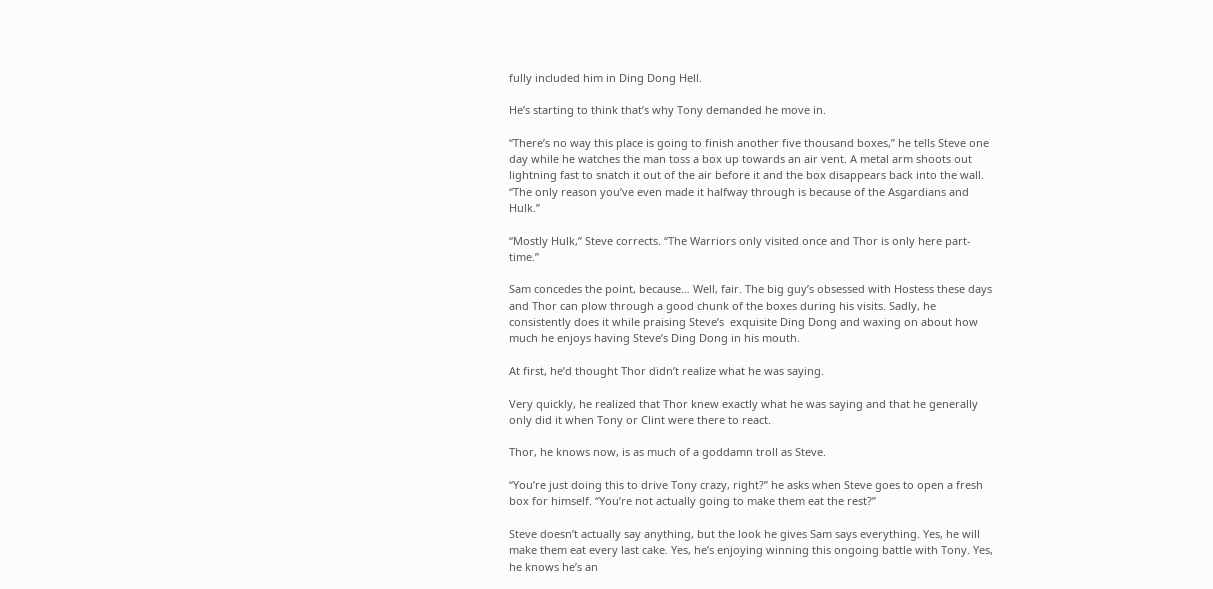fully included him in Ding Dong Hell.

He’s starting to think that’s why Tony demanded he move in.

“There’s no way this place is going to finish another five thousand boxes,” he tells Steve one day while he watches the man toss a box up towards an air vent. A metal arm shoots out lightning fast to snatch it out of the air before it and the box disappears back into the wall. “The only reason you’ve even made it halfway through is because of the Asgardians and Hulk.”

“Mostly Hulk,” Steve corrects. “The Warriors only visited once and Thor is only here part-time.”

Sam concedes the point, because… Well, fair. The big guy’s obsessed with Hostess these days and Thor can plow through a good chunk of the boxes during his visits. Sadly, he consistently does it while praising Steve’s  exquisite Ding Dong and waxing on about how much he enjoys having Steve’s Ding Dong in his mouth.

At first, he’d thought Thor didn’t realize what he was saying.

Very quickly, he realized that Thor knew exactly what he was saying and that he generally only did it when Tony or Clint were there to react.

Thor, he knows now, is as much of a goddamn troll as Steve.

“You’re just doing this to drive Tony crazy, right?” he asks when Steve goes to open a fresh box for himself. “You’re not actually going to make them eat the rest?”

Steve doesn’t actually say anything, but the look he gives Sam says everything. Yes, he will make them eat every last cake. Yes, he’s enjoying winning this ongoing battle with Tony. Yes, he knows he’s an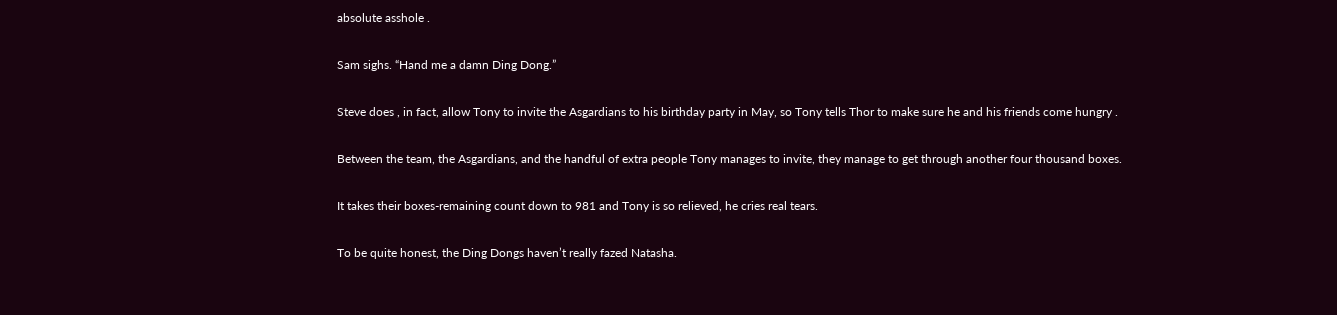absolute asshole .

Sam sighs. “Hand me a damn Ding Dong.”

Steve does , in fact, allow Tony to invite the Asgardians to his birthday party in May, so Tony tells Thor to make sure he and his friends come hungry .

Between the team, the Asgardians, and the handful of extra people Tony manages to invite, they manage to get through another four thousand boxes.

It takes their boxes-remaining count down to 981 and Tony is so relieved, he cries real tears.

To be quite honest, the Ding Dongs haven’t really fazed Natasha.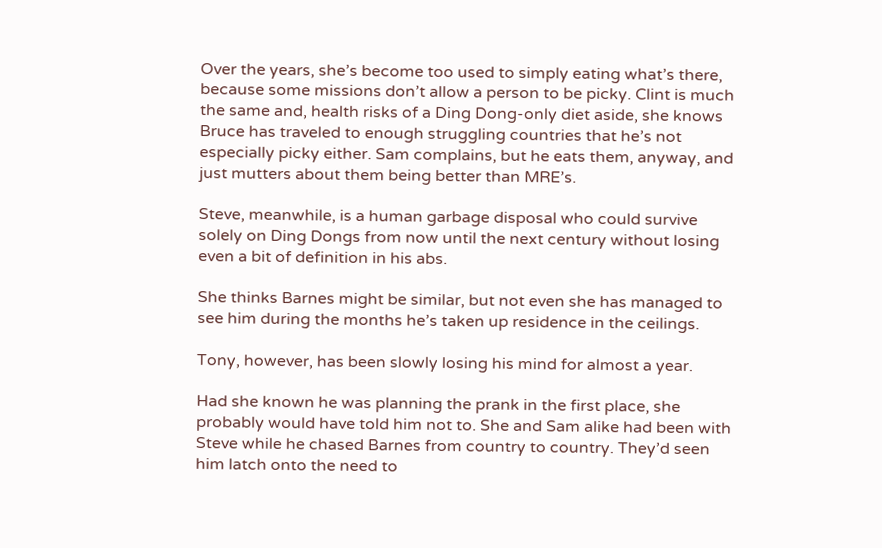Over the years, she’s become too used to simply eating what’s there, because some missions don’t allow a person to be picky. Clint is much the same and, health risks of a Ding Dong-only diet aside, she knows Bruce has traveled to enough struggling countries that he’s not especially picky either. Sam complains, but he eats them, anyway, and just mutters about them being better than MRE’s.

Steve, meanwhile, is a human garbage disposal who could survive solely on Ding Dongs from now until the next century without losing even a bit of definition in his abs.

She thinks Barnes might be similar, but not even she has managed to see him during the months he’s taken up residence in the ceilings.

Tony, however, has been slowly losing his mind for almost a year.

Had she known he was planning the prank in the first place, she probably would have told him not to. She and Sam alike had been with Steve while he chased Barnes from country to country. They’d seen him latch onto the need to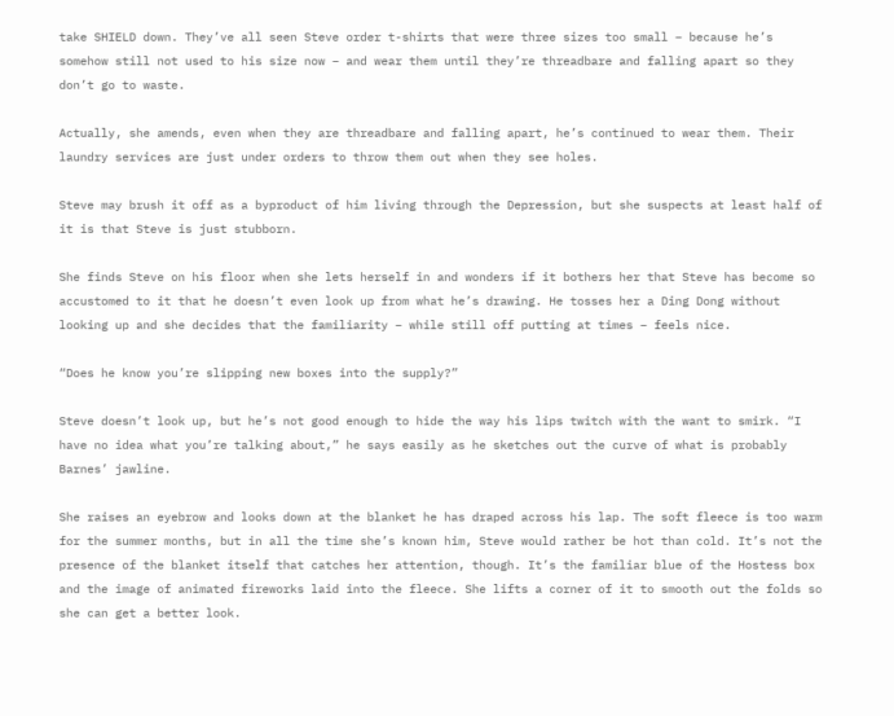take SHIELD down. They’ve all seen Steve order t-shirts that were three sizes too small – because he’s somehow still not used to his size now – and wear them until they’re threadbare and falling apart so they don’t go to waste.

Actually, she amends, even when they are threadbare and falling apart, he’s continued to wear them. Their laundry services are just under orders to throw them out when they see holes.

Steve may brush it off as a byproduct of him living through the Depression, but she suspects at least half of it is that Steve is just stubborn.

She finds Steve on his floor when she lets herself in and wonders if it bothers her that Steve has become so accustomed to it that he doesn’t even look up from what he’s drawing. He tosses her a Ding Dong without looking up and she decides that the familiarity – while still off putting at times – feels nice.

“Does he know you’re slipping new boxes into the supply?”

Steve doesn’t look up, but he’s not good enough to hide the way his lips twitch with the want to smirk. “I have no idea what you’re talking about,” he says easily as he sketches out the curve of what is probably Barnes’ jawline.

She raises an eyebrow and looks down at the blanket he has draped across his lap. The soft fleece is too warm for the summer months, but in all the time she’s known him, Steve would rather be hot than cold. It’s not the presence of the blanket itself that catches her attention, though. It’s the familiar blue of the Hostess box and the image of animated fireworks laid into the fleece. She lifts a corner of it to smooth out the folds so she can get a better look.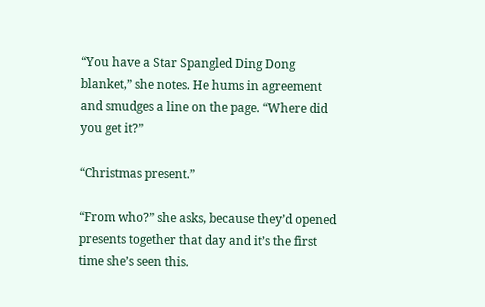“You have a Star Spangled Ding Dong blanket,” she notes. He hums in agreement and smudges a line on the page. “Where did you get it?”

“Christmas present.”

“From who?” she asks, because they’d opened presents together that day and it’s the first time she’s seen this.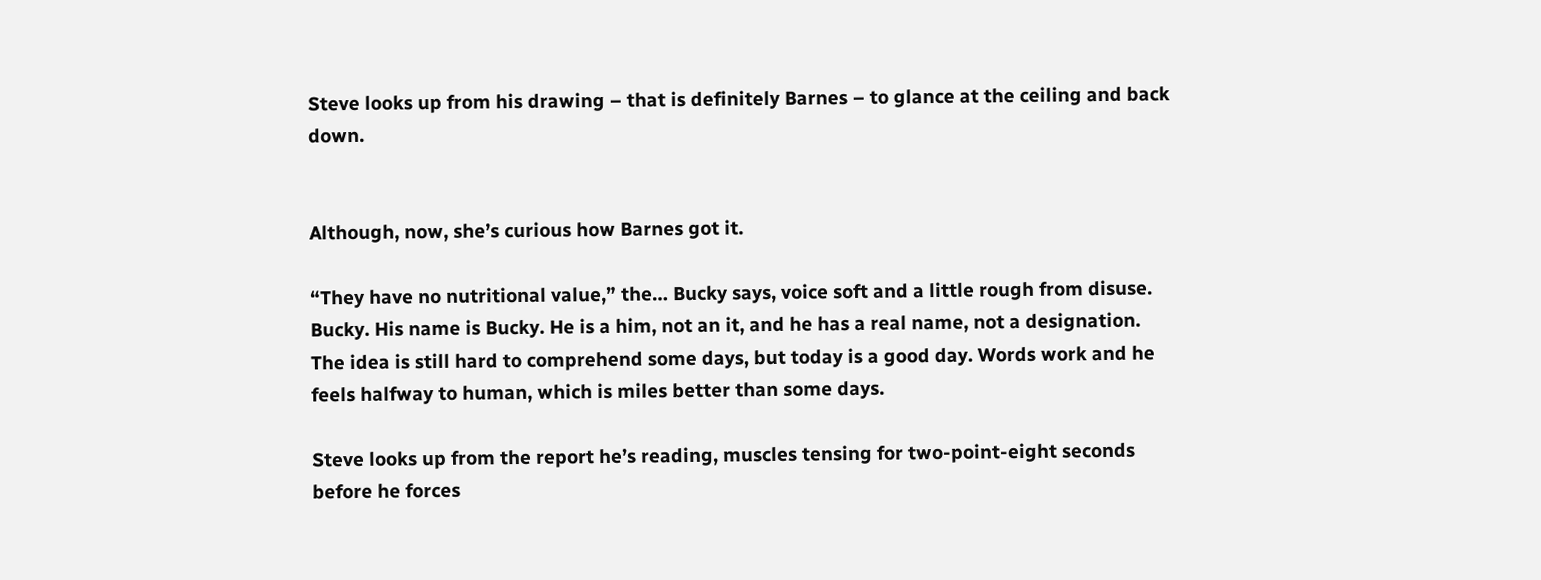Steve looks up from his drawing – that is definitely Barnes – to glance at the ceiling and back down.


Although, now, she’s curious how Barnes got it.

“They have no nutritional value,” the… Bucky says, voice soft and a little rough from disuse. Bucky. His name is Bucky. He is a him, not an it, and he has a real name, not a designation. The idea is still hard to comprehend some days, but today is a good day. Words work and he feels halfway to human, which is miles better than some days.

Steve looks up from the report he’s reading, muscles tensing for two-point-eight seconds before he forces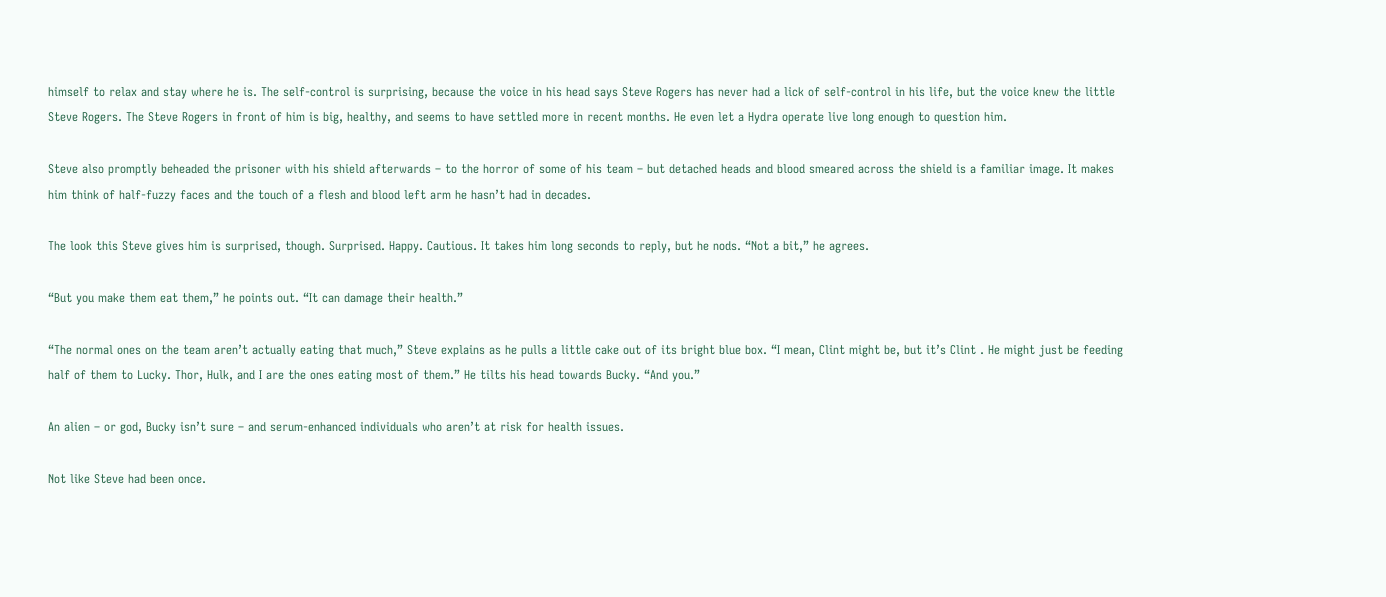himself to relax and stay where he is. The self-control is surprising, because the voice in his head says Steve Rogers has never had a lick of self-control in his life, but the voice knew the little Steve Rogers. The Steve Rogers in front of him is big, healthy, and seems to have settled more in recent months. He even let a Hydra operate live long enough to question him.

Steve also promptly beheaded the prisoner with his shield afterwards – to the horror of some of his team – but detached heads and blood smeared across the shield is a familiar image. It makes him think of half-fuzzy faces and the touch of a flesh and blood left arm he hasn’t had in decades.

The look this Steve gives him is surprised, though. Surprised. Happy. Cautious. It takes him long seconds to reply, but he nods. “Not a bit,” he agrees.

“But you make them eat them,” he points out. “It can damage their health.”

“The normal ones on the team aren’t actually eating that much,” Steve explains as he pulls a little cake out of its bright blue box. “I mean, Clint might be, but it’s Clint . He might just be feeding half of them to Lucky. Thor, Hulk, and I are the ones eating most of them.” He tilts his head towards Bucky. “And you.”

An alien – or god, Bucky isn’t sure – and serum-enhanced individuals who aren’t at risk for health issues.

Not like Steve had been once.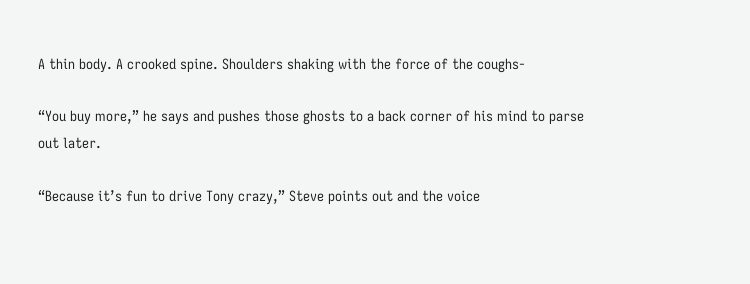A thin body. A crooked spine. Shoulders shaking with the force of the coughs-

“You buy more,” he says and pushes those ghosts to a back corner of his mind to parse out later.

“Because it’s fun to drive Tony crazy,” Steve points out and the voice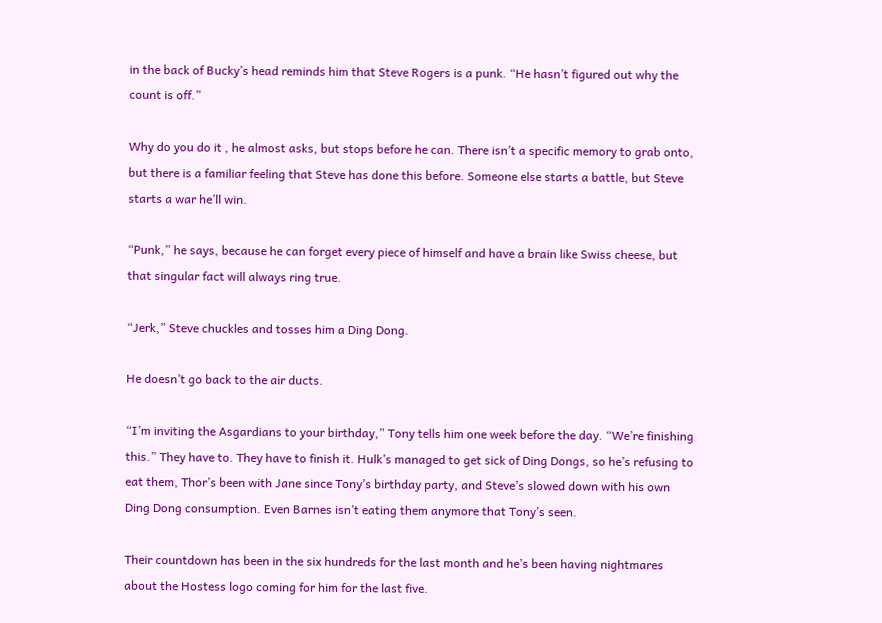in the back of Bucky’s head reminds him that Steve Rogers is a punk. “He hasn’t figured out why the count is off.”

Why do you do it , he almost asks, but stops before he can. There isn’t a specific memory to grab onto, but there is a familiar feeling that Steve has done this before. Someone else starts a battle, but Steve starts a war he’ll win.

“Punk,” he says, because he can forget every piece of himself and have a brain like Swiss cheese, but that singular fact will always ring true.

“Jerk,” Steve chuckles and tosses him a Ding Dong.

He doesn’t go back to the air ducts.

“I’m inviting the Asgardians to your birthday,” Tony tells him one week before the day. “We’re finishing this.” They have to. They have to finish it. Hulk’s managed to get sick of Ding Dongs, so he’s refusing to eat them, Thor’s been with Jane since Tony’s birthday party, and Steve’s slowed down with his own Ding Dong consumption. Even Barnes isn’t eating them anymore that Tony’s seen.

Their countdown has been in the six hundreds for the last month and he’s been having nightmares about the Hostess logo coming for him for the last five.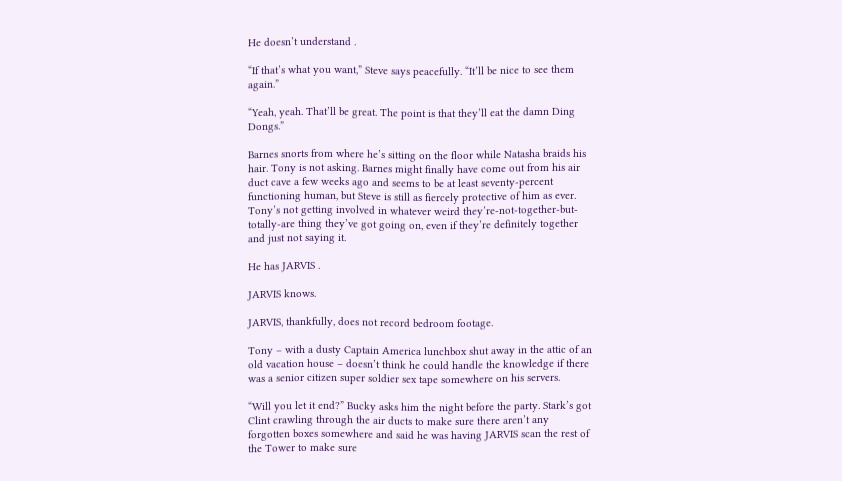He doesn’t understand .

“If that’s what you want,” Steve says peacefully. “It’ll be nice to see them again.”

“Yeah, yeah. That’ll be great. The point is that they’ll eat the damn Ding Dongs.”

Barnes snorts from where he’s sitting on the floor while Natasha braids his hair. Tony is not asking. Barnes might finally have come out from his air duct cave a few weeks ago and seems to be at least seventy-percent functioning human, but Steve is still as fiercely protective of him as ever. Tony’s not getting involved in whatever weird they’re-not-together-but-totally-are thing they’ve got going on, even if they’re definitely together and just not saying it.

He has JARVIS .

JARVIS knows.

JARVIS, thankfully, does not record bedroom footage.

Tony – with a dusty Captain America lunchbox shut away in the attic of an old vacation house – doesn’t think he could handle the knowledge if there was a senior citizen super soldier sex tape somewhere on his servers.

“Will you let it end?” Bucky asks him the night before the party. Stark’s got Clint crawling through the air ducts to make sure there aren’t any forgotten boxes somewhere and said he was having JARVIS scan the rest of the Tower to make sure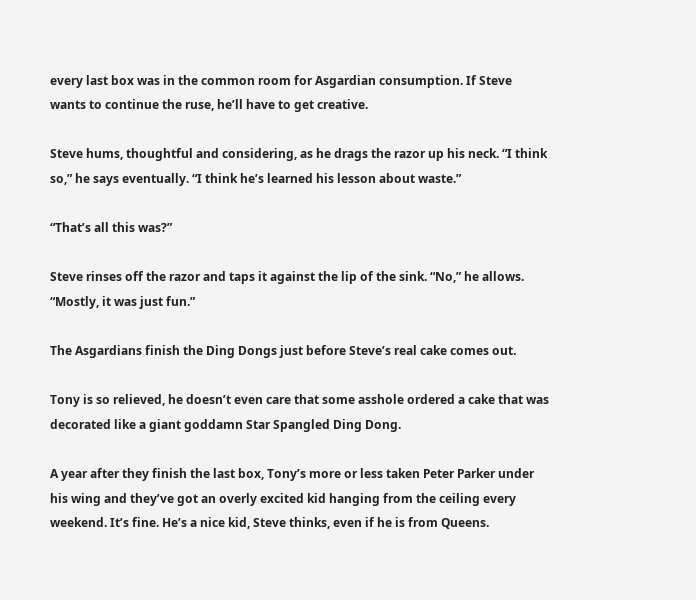every last box was in the common room for Asgardian consumption. If Steve wants to continue the ruse, he’ll have to get creative.

Steve hums, thoughtful and considering, as he drags the razor up his neck. “I think so,” he says eventually. “I think he’s learned his lesson about waste.”

“That’s all this was?”

Steve rinses off the razor and taps it against the lip of the sink. “No,” he allows. “Mostly, it was just fun.”

The Asgardians finish the Ding Dongs just before Steve’s real cake comes out.

Tony is so relieved, he doesn’t even care that some asshole ordered a cake that was decorated like a giant goddamn Star Spangled Ding Dong.

A year after they finish the last box, Tony’s more or less taken Peter Parker under his wing and they’ve got an overly excited kid hanging from the ceiling every weekend. It’s fine. He’s a nice kid, Steve thinks, even if he is from Queens.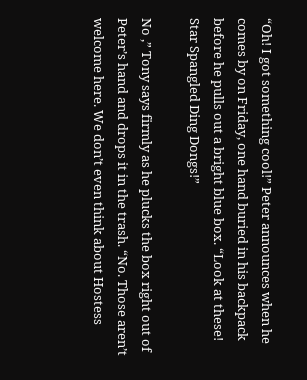“Oh! I got something cool!” Peter announces when he comes by on Friday, one hand buried in his backpack before he pulls out a bright blue box. “Look at these! Star Spangled Ding Dongs!”

No ,” Tony says firmly as he plucks the box right out of Peter’s hand and drops it in the trash. “No. Those aren’t welcome here. We don’t even think about Hostess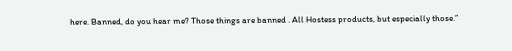here. Banned, do you hear me? Those things are banned . All Hostess products, but especially those.”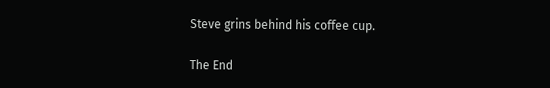Steve grins behind his coffee cup.

The End